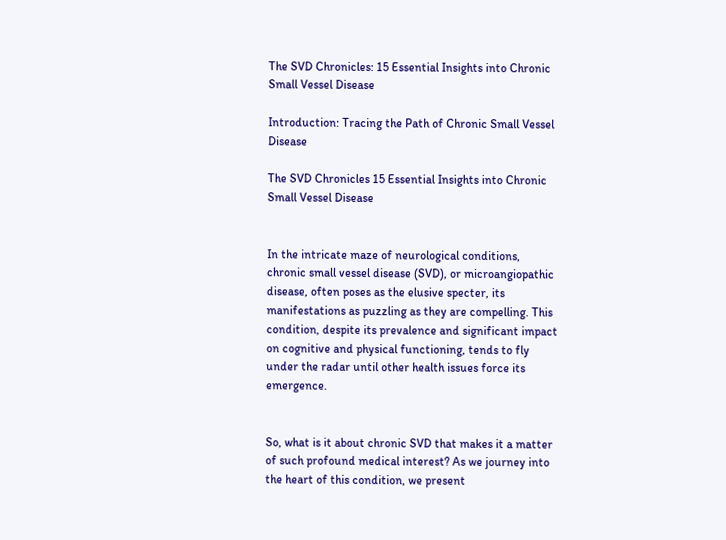The SVD Chronicles: 15 Essential Insights into Chronic Small Vessel Disease

Introduction: Tracing the Path of Chronic Small Vessel Disease

The SVD Chronicles 15 Essential Insights into Chronic Small Vessel Disease


In the intricate maze of neurological conditions, chronic small vessel disease (SVD), or microangiopathic disease, often poses as the elusive specter, its manifestations as puzzling as they are compelling. This condition, despite its prevalence and significant impact on cognitive and physical functioning, tends to fly under the radar until other health issues force its emergence.


So, what is it about chronic SVD that makes it a matter of such profound medical interest? As we journey into the heart of this condition, we present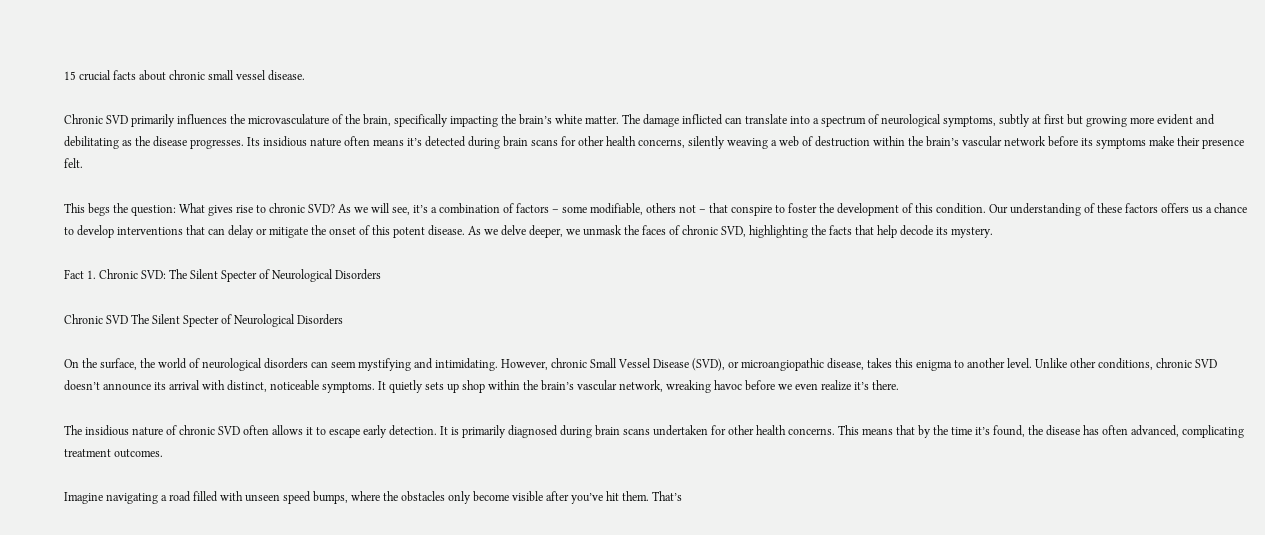15 crucial facts about chronic small vessel disease.

Chronic SVD primarily influences the microvasculature of the brain, specifically impacting the brain’s white matter. The damage inflicted can translate into a spectrum of neurological symptoms, subtly at first but growing more evident and debilitating as the disease progresses. Its insidious nature often means it’s detected during brain scans for other health concerns, silently weaving a web of destruction within the brain’s vascular network before its symptoms make their presence felt.

This begs the question: What gives rise to chronic SVD? As we will see, it’s a combination of factors – some modifiable, others not – that conspire to foster the development of this condition. Our understanding of these factors offers us a chance to develop interventions that can delay or mitigate the onset of this potent disease. As we delve deeper, we unmask the faces of chronic SVD, highlighting the facts that help decode its mystery.

Fact 1. Chronic SVD: The Silent Specter of Neurological Disorders

Chronic SVD The Silent Specter of Neurological Disorders

On the surface, the world of neurological disorders can seem mystifying and intimidating. However, chronic Small Vessel Disease (SVD), or microangiopathic disease, takes this enigma to another level. Unlike other conditions, chronic SVD doesn’t announce its arrival with distinct, noticeable symptoms. It quietly sets up shop within the brain’s vascular network, wreaking havoc before we even realize it’s there.

The insidious nature of chronic SVD often allows it to escape early detection. It is primarily diagnosed during brain scans undertaken for other health concerns. This means that by the time it’s found, the disease has often advanced, complicating treatment outcomes.

Imagine navigating a road filled with unseen speed bumps, where the obstacles only become visible after you’ve hit them. That’s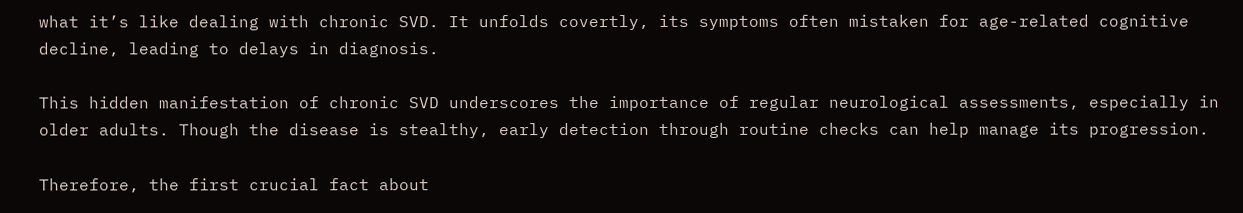what it’s like dealing with chronic SVD. It unfolds covertly, its symptoms often mistaken for age-related cognitive decline, leading to delays in diagnosis.

This hidden manifestation of chronic SVD underscores the importance of regular neurological assessments, especially in older adults. Though the disease is stealthy, early detection through routine checks can help manage its progression.

Therefore, the first crucial fact about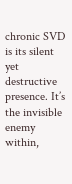chronic SVD is its silent yet destructive presence. It’s the invisible enemy within,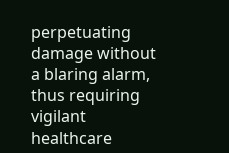perpetuating damage without a blaring alarm, thus requiring vigilant healthcare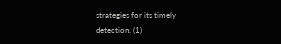strategies for its timely detection. (1)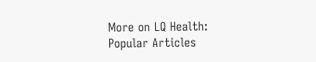More on LQ Health:
Popular Articles